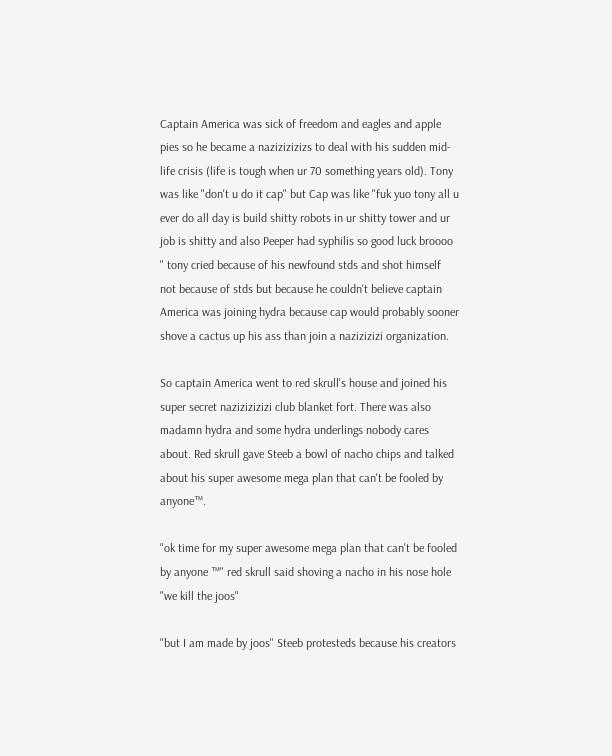Captain America was sick of freedom and eagles and apple pies so he became a nazizizizizs to deal with his sudden mid-life crisis (life is tough when ur 70 something years old). Tony was like "don't u do it cap" but Cap was like "fuk yuo tony all u ever do all day is build shitty robots in ur shitty tower and ur job is shitty and also Peeper had syphilis so good luck broooo " tony cried because of his newfound stds and shot himself not because of stds but because he couldn't believe captain America was joining hydra because cap would probably sooner shove a cactus up his ass than join a nazizizizi organization.

So captain America went to red skrull's house and joined his super secret nazizizizizi club blanket fort. There was also madamn hydra and some hydra underlings nobody cares about. Red skrull gave Steeb a bowl of nacho chips and talked about his super awesome mega plan that can't be fooled by anyone™.

"ok time for my super awesome mega plan that can't be fooled by anyone ™" red skrull said shoving a nacho in his nose hole "we kill the joos"

"but I am made by joos" Steeb protesteds because his creators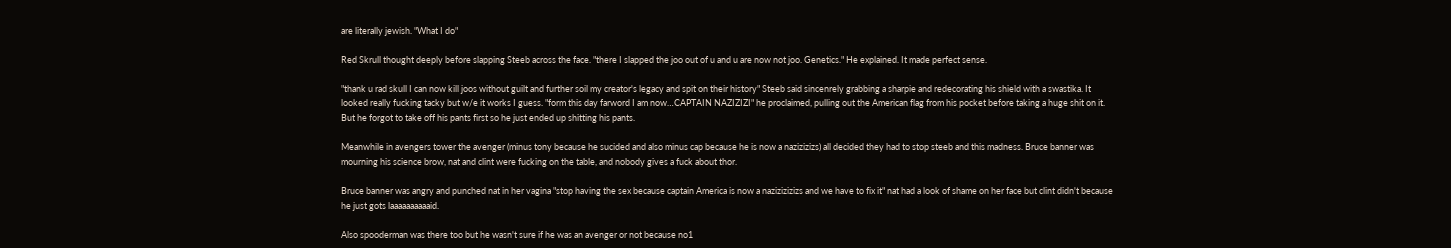are literally jewish. "What I do"

Red Skrull thought deeply before slapping Steeb across the face. "there I slapped the joo out of u and u are now not joo. Genetics." He explained. It made perfect sense.

"thank u rad skull I can now kill joos without guilt and further soil my creator's legacy and spit on their history" Steeb said sincenrely grabbing a sharpie and redecorating his shield with a swastika. It looked really fucking tacky but w/e it works I guess. "form this day farword I am now…CAPTAIN NAZIZIZI" he proclaimed, pulling out the American flag from his pocket before taking a huge shit on it. But he forgot to take off his pants first so he just ended up shitting his pants.

Meanwhile in avengers tower the avenger (minus tony because he sucided and also minus cap because he is now a nazizizizs) all decided they had to stop steeb and this madness. Bruce banner was mourning his science brow, nat and clint were fucking on the table, and nobody gives a fuck about thor.

Bruce banner was angry and punched nat in her vagina "stop having the sex because captain America is now a nazizizizizs and we have to fix it" nat had a look of shame on her face but clint didn't because he just gots laaaaaaaaaaid.

Also spooderman was there too but he wasn't sure if he was an avenger or not because no1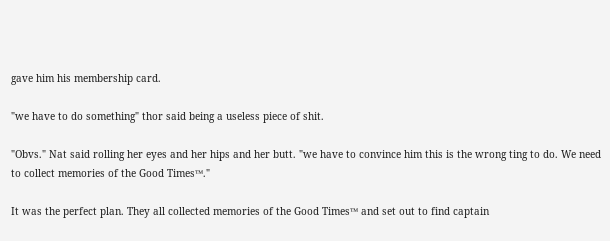gave him his membership card.

"we have to do something" thor said being a useless piece of shit.

"Obvs." Nat said rolling her eyes and her hips and her butt. "we have to convince him this is the wrong ting to do. We need to collect memories of the Good Times™."

It was the perfect plan. They all collected memories of the Good Times™ and set out to find captain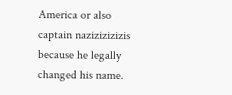America or also captain nazizizizizis because he legally changed his name.